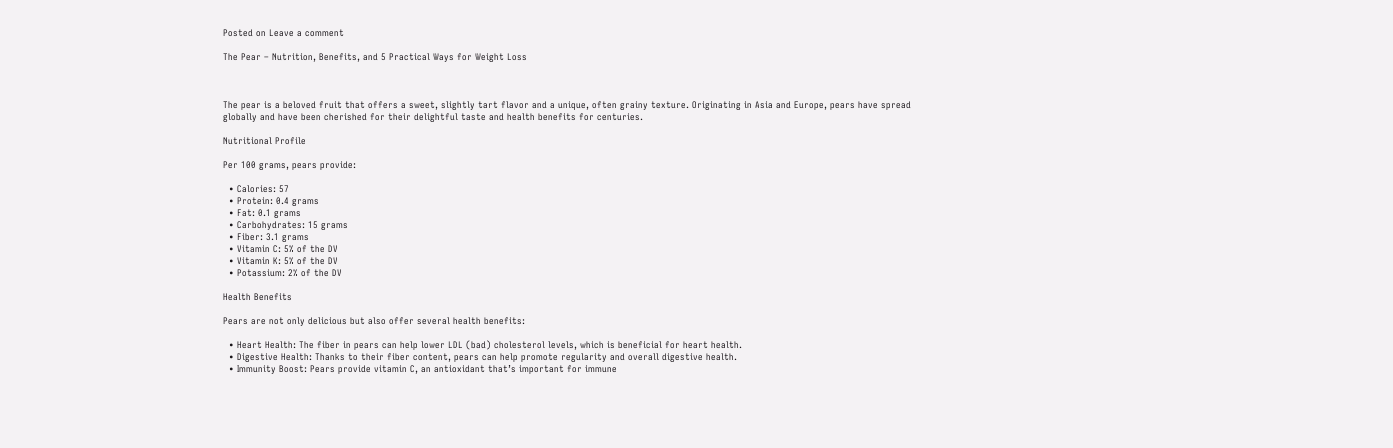Posted on Leave a comment

The Pear – Nutrition, Benefits, and 5 Practical Ways for Weight Loss



The pear is a beloved fruit that offers a sweet, slightly tart flavor and a unique, often grainy texture. Originating in Asia and Europe, pears have spread globally and have been cherished for their delightful taste and health benefits for centuries.

Nutritional Profile

Per 100 grams, pears provide:

  • Calories: 57
  • Protein: 0.4 grams
  • Fat: 0.1 grams
  • Carbohydrates: 15 grams
  • Fiber: 3.1 grams
  • Vitamin C: 5% of the DV
  • Vitamin K: 5% of the DV
  • Potassium: 2% of the DV

Health Benefits

Pears are not only delicious but also offer several health benefits:

  • Heart Health: The fiber in pears can help lower LDL (bad) cholesterol levels, which is beneficial for heart health.
  • Digestive Health: Thanks to their fiber content, pears can help promote regularity and overall digestive health.
  • Immunity Boost: Pears provide vitamin C, an antioxidant that’s important for immune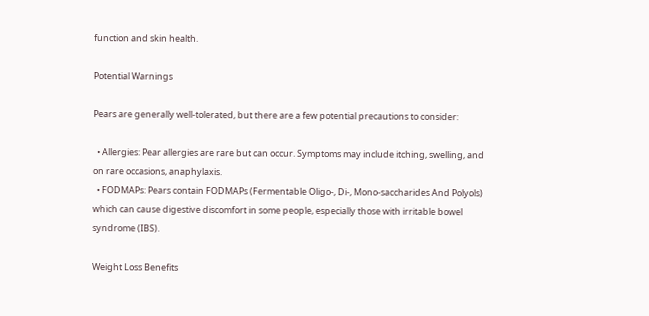function and skin health.

Potential Warnings

Pears are generally well-tolerated, but there are a few potential precautions to consider:

  • Allergies: Pear allergies are rare but can occur. Symptoms may include itching, swelling, and on rare occasions, anaphylaxis.
  • FODMAPs: Pears contain FODMAPs (Fermentable Oligo-, Di-, Mono-saccharides And Polyols) which can cause digestive discomfort in some people, especially those with irritable bowel syndrome (IBS).

Weight Loss Benefits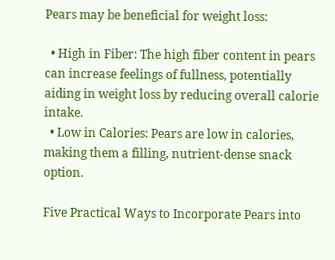Pears may be beneficial for weight loss:

  • High in Fiber: The high fiber content in pears can increase feelings of fullness, potentially aiding in weight loss by reducing overall calorie intake.
  • Low in Calories: Pears are low in calories, making them a filling, nutrient-dense snack option.

Five Practical Ways to Incorporate Pears into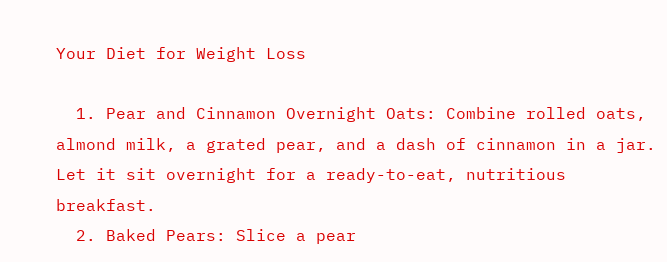Your Diet for Weight Loss

  1. Pear and Cinnamon Overnight Oats: Combine rolled oats, almond milk, a grated pear, and a dash of cinnamon in a jar. Let it sit overnight for a ready-to-eat, nutritious breakfast.
  2. Baked Pears: Slice a pear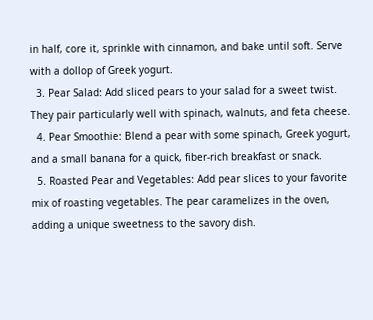in half, core it, sprinkle with cinnamon, and bake until soft. Serve with a dollop of Greek yogurt.
  3. Pear Salad: Add sliced pears to your salad for a sweet twist. They pair particularly well with spinach, walnuts, and feta cheese.
  4. Pear Smoothie: Blend a pear with some spinach, Greek yogurt, and a small banana for a quick, fiber-rich breakfast or snack.
  5. Roasted Pear and Vegetables: Add pear slices to your favorite mix of roasting vegetables. The pear caramelizes in the oven, adding a unique sweetness to the savory dish.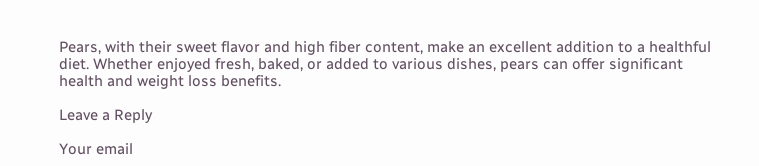Pears, with their sweet flavor and high fiber content, make an excellent addition to a healthful diet. Whether enjoyed fresh, baked, or added to various dishes, pears can offer significant health and weight loss benefits.

Leave a Reply

Your email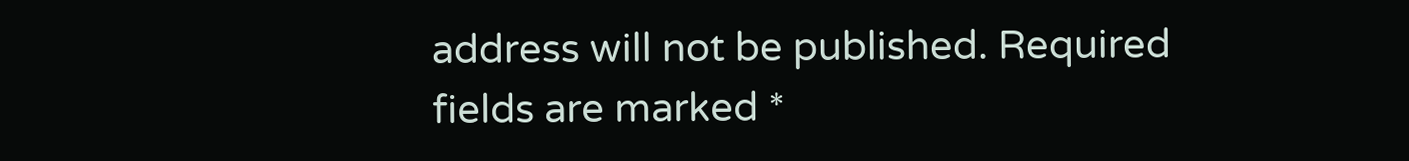address will not be published. Required fields are marked *